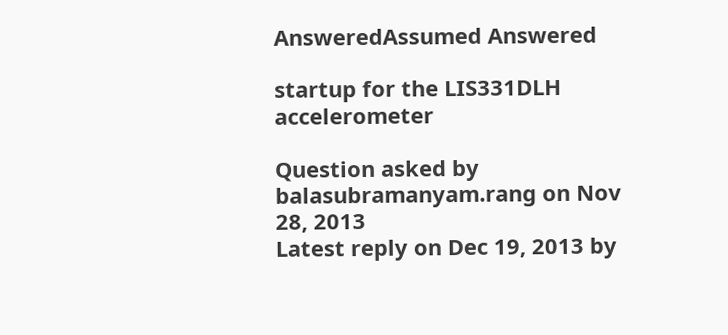AnsweredAssumed Answered

startup for the LIS331DLH accelerometer

Question asked by balasubramanyam.rang on Nov 28, 2013
Latest reply on Dec 19, 2013 by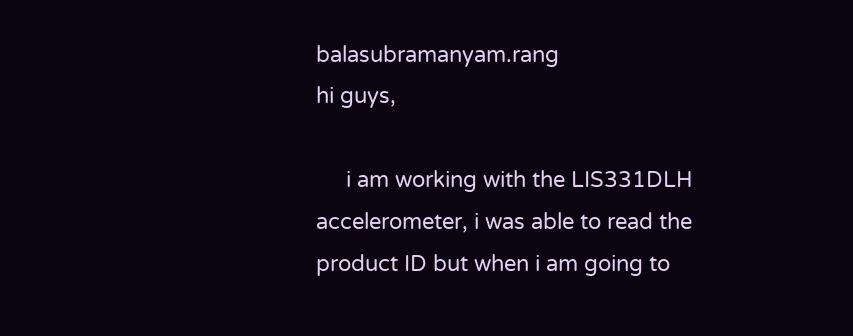balasubramanyam.rang
hi guys,

     i am working with the LIS331DLH accelerometer, i was able to read the product ID but when i am going to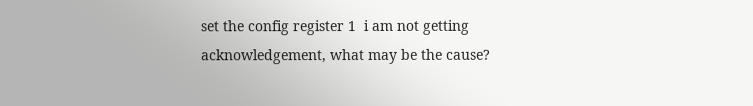set the config register 1  i am not getting acknowledgement, what may be the cause?